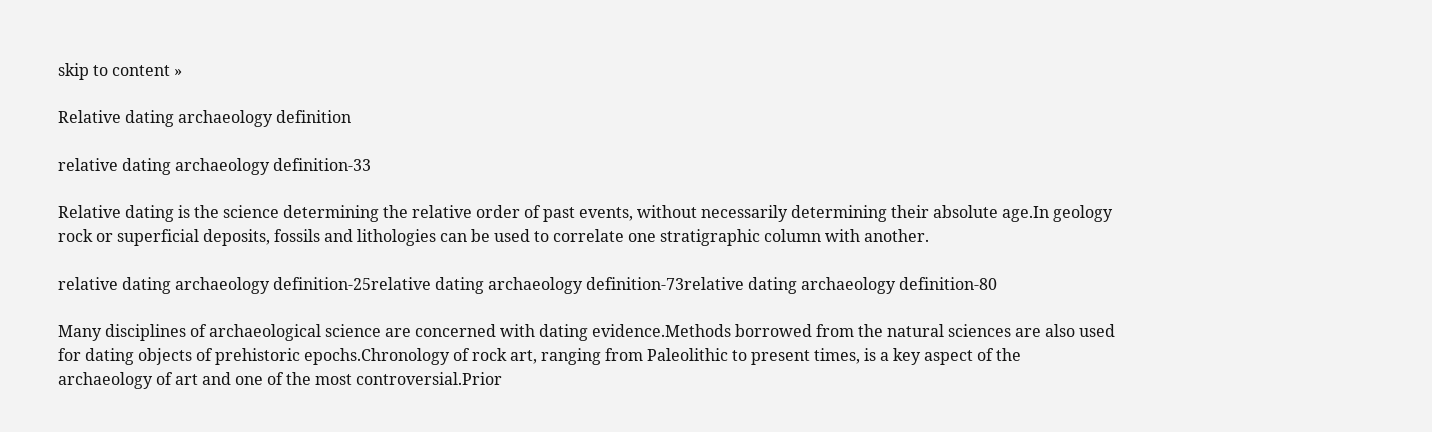skip to content »

Relative dating archaeology definition

relative dating archaeology definition-33

Relative dating is the science determining the relative order of past events, without necessarily determining their absolute age.In geology rock or superficial deposits, fossils and lithologies can be used to correlate one stratigraphic column with another.

relative dating archaeology definition-25relative dating archaeology definition-73relative dating archaeology definition-80

Many disciplines of archaeological science are concerned with dating evidence.Methods borrowed from the natural sciences are also used for dating objects of prehistoric epochs.Chronology of rock art, ranging from Paleolithic to present times, is a key aspect of the archaeology of art and one of the most controversial.Prior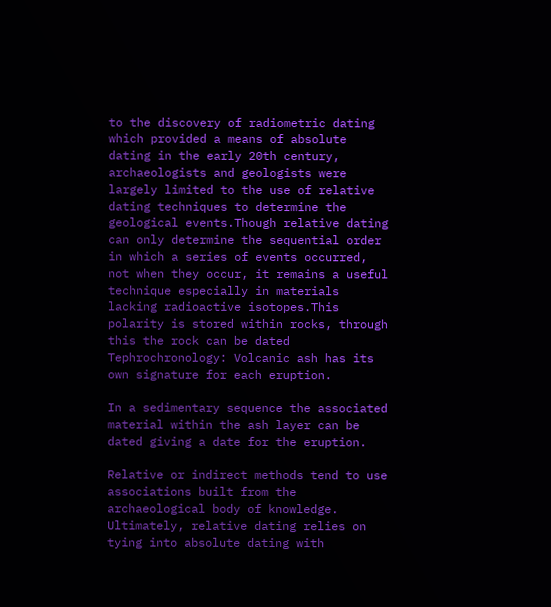to the discovery of radiometric dating which provided a means of absolute dating in the early 20th century, archaeologists and geologists were largely limited to the use of relative dating techniques to determine the geological events.Though relative dating can only determine the sequential order in which a series of events occurred, not when they occur, it remains a useful technique especially in materials lacking radioactive isotopes.This polarity is stored within rocks, through this the rock can be dated Tephrochronology: Volcanic ash has its own signature for each eruption.

In a sedimentary sequence the associated material within the ash layer can be dated giving a date for the eruption.

Relative or indirect methods tend to use associations built from the archaeological body of knowledge. Ultimately, relative dating relies on tying into absolute dating with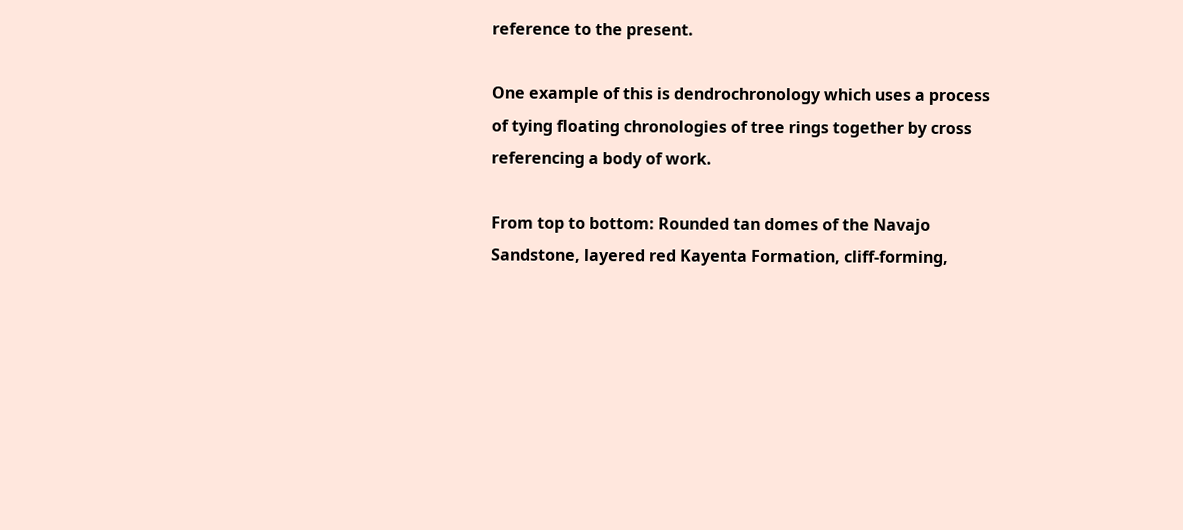reference to the present.

One example of this is dendrochronology which uses a process of tying floating chronologies of tree rings together by cross referencing a body of work.

From top to bottom: Rounded tan domes of the Navajo Sandstone, layered red Kayenta Formation, cliff-forming,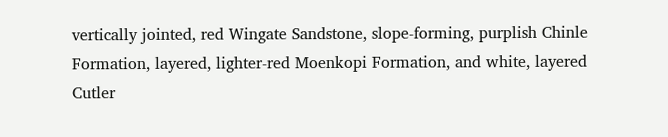vertically jointed, red Wingate Sandstone, slope-forming, purplish Chinle Formation, layered, lighter-red Moenkopi Formation, and white, layered Cutler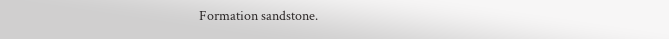Formation sandstone.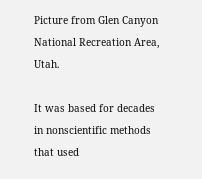Picture from Glen Canyon National Recreation Area, Utah.

It was based for decades in nonscientific methods that used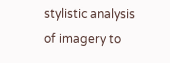stylistic analysis of imagery to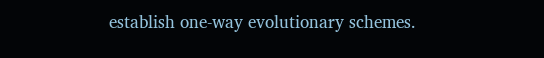establish one-way evolutionary schemes.